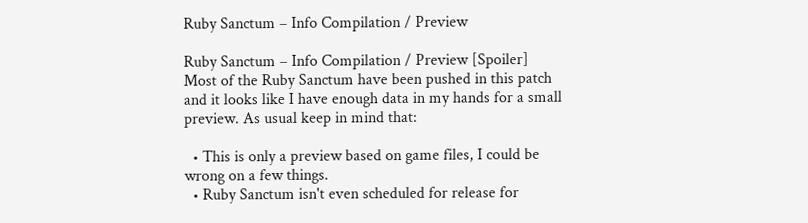Ruby Sanctum – Info Compilation / Preview

Ruby Sanctum – Info Compilation / Preview [Spoiler]
Most of the Ruby Sanctum have been pushed in this patch and it looks like I have enough data in my hands for a small preview. As usual keep in mind that:

  • This is only a preview based on game files, I could be wrong on a few things.
  • Ruby Sanctum isn't even scheduled for release for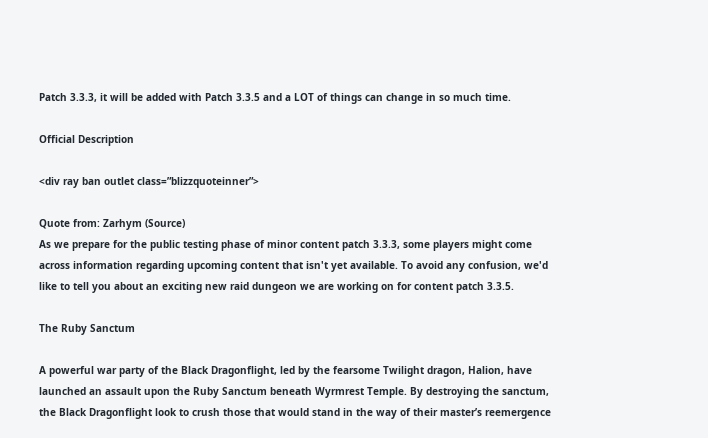Patch 3.3.3, it will be added with Patch 3.3.5 and a LOT of things can change in so much time.

Official Description

<div ray ban outlet class=”blizzquoteinner”>

Quote from: Zarhym (Source)
As we prepare for the public testing phase of minor content patch 3.3.3, some players might come across information regarding upcoming content that isn't yet available. To avoid any confusion, we'd like to tell you about an exciting new raid dungeon we are working on for content patch 3.3.5.

The Ruby Sanctum

A powerful war party of the Black Dragonflight, led by the fearsome Twilight dragon, Halion, have launched an assault upon the Ruby Sanctum beneath Wyrmrest Temple. By destroying the sanctum, the Black Dragonflight look to crush those that would stand in the way of their master’s reemergence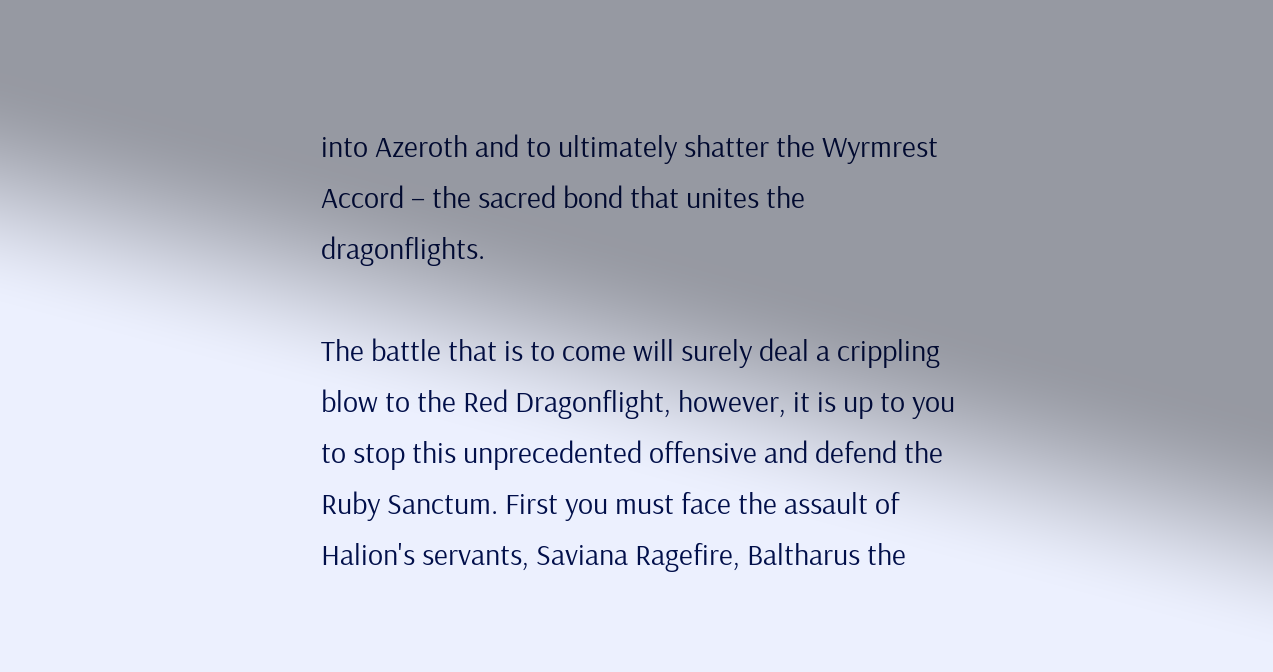into Azeroth and to ultimately shatter the Wyrmrest Accord – the sacred bond that unites the dragonflights.

The battle that is to come will surely deal a crippling blow to the Red Dragonflight, however, it is up to you to stop this unprecedented offensive and defend the Ruby Sanctum. First you must face the assault of Halion's servants, Saviana Ragefire, Baltharus the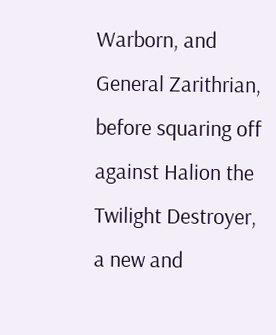Warborn, and General Zarithrian, before squaring off against Halion the Twilight Destroyer, a new and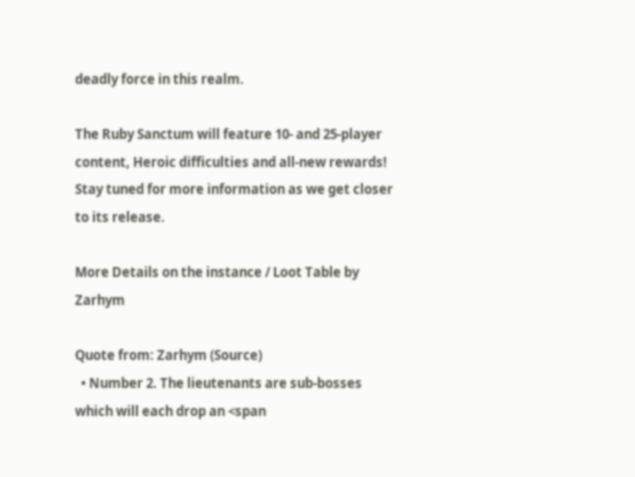deadly force in this realm.

The Ruby Sanctum will feature 10- and 25-player content, Heroic difficulties and all-new rewards! Stay tuned for more information as we get closer to its release.

More Details on the instance / Loot Table by Zarhym

Quote from: Zarhym (Source)
  • Number 2. The lieutenants are sub-bosses which will each drop an <span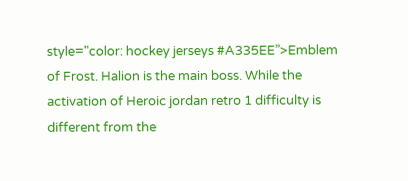style="color: hockey jerseys #A335EE”>Emblem of Frost. Halion is the main boss. While the activation of Heroic jordan retro 1 difficulty is different from the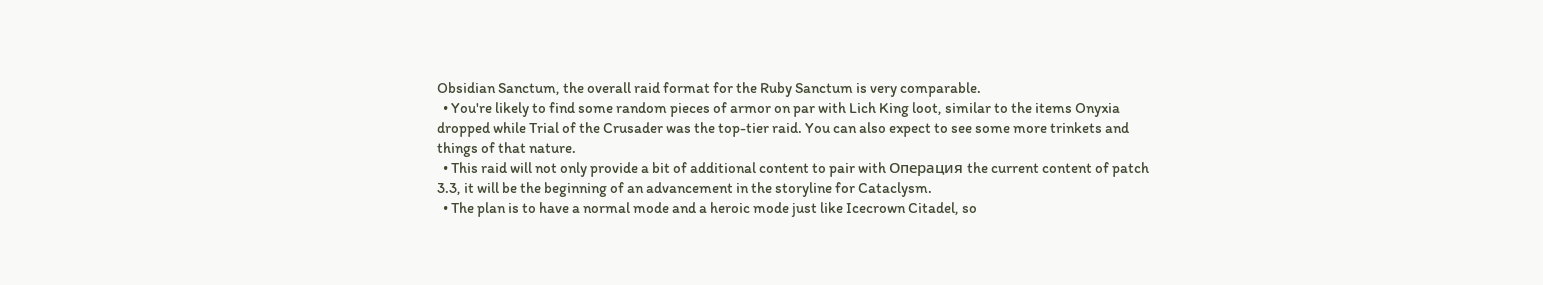Obsidian Sanctum, the overall raid format for the Ruby Sanctum is very comparable.
  • You're likely to find some random pieces of armor on par with Lich King loot, similar to the items Onyxia dropped while Trial of the Crusader was the top-tier raid. You can also expect to see some more trinkets and things of that nature.
  • This raid will not only provide a bit of additional content to pair with Операция the current content of patch 3.3, it will be the beginning of an advancement in the storyline for Cataclysm.
  • The plan is to have a normal mode and a heroic mode just like Icecrown Citadel, so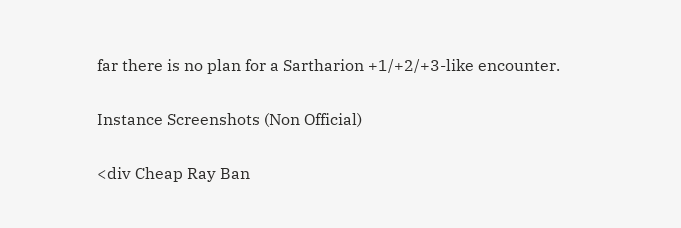far there is no plan for a Sartharion +1/+2/+3-like encounter.

Instance Screenshots (Non Official)

<div Cheap Ray Ban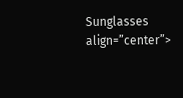Sunglasses align=”center”>